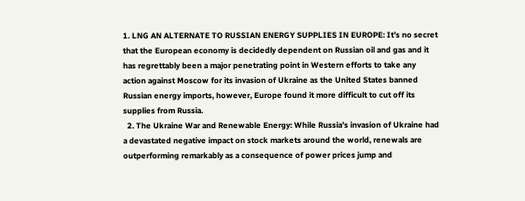1. LNG AN ALTERNATE TO RUSSIAN ENERGY SUPPLIES IN EUROPE: It’s no secret that the European economy is decidedly dependent on Russian oil and gas and it has regrettably been a major penetrating point in Western efforts to take any action against Moscow for its invasion of Ukraine as the United States banned Russian energy imports, however, Europe found it more difficult to cut off its supplies from Russia.
  2. The Ukraine War and Renewable Energy: While Russia’s invasion of Ukraine had a devastated negative impact on stock markets around the world, renewals are outperforming remarkably as a consequence of power prices jump and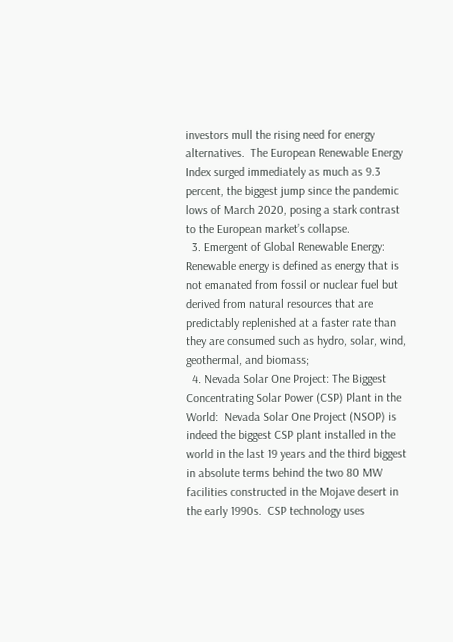investors mull the rising need for energy alternatives.  The European Renewable Energy Index surged immediately as much as 9.3 percent, the biggest jump since the pandemic lows of March 2020, posing a stark contrast to the European market’s collapse.
  3. Emergent of Global Renewable Energy:  Renewable energy is defined as energy that is not emanated from fossil or nuclear fuel but derived from natural resources that are predictably replenished at a faster rate than they are consumed such as hydro, solar, wind, geothermal, and biomass;
  4. Nevada Solar One Project: The Biggest Concentrating Solar Power (CSP) Plant in the World:  Nevada Solar One Project (NSOP) is indeed the biggest CSP plant installed in the world in the last 19 years and the third biggest in absolute terms behind the two 80 MW facilities constructed in the Mojave desert in the early 1990s.  CSP technology uses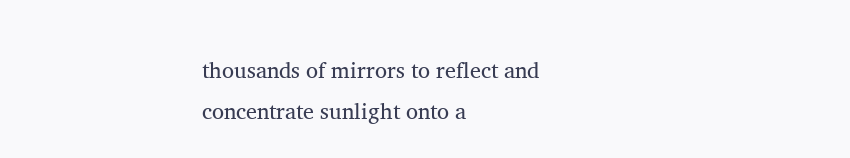thousands of mirrors to reflect and concentrate sunlight onto a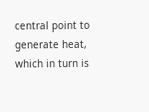central point to generate heat, which in turn is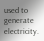used to generate electricity.